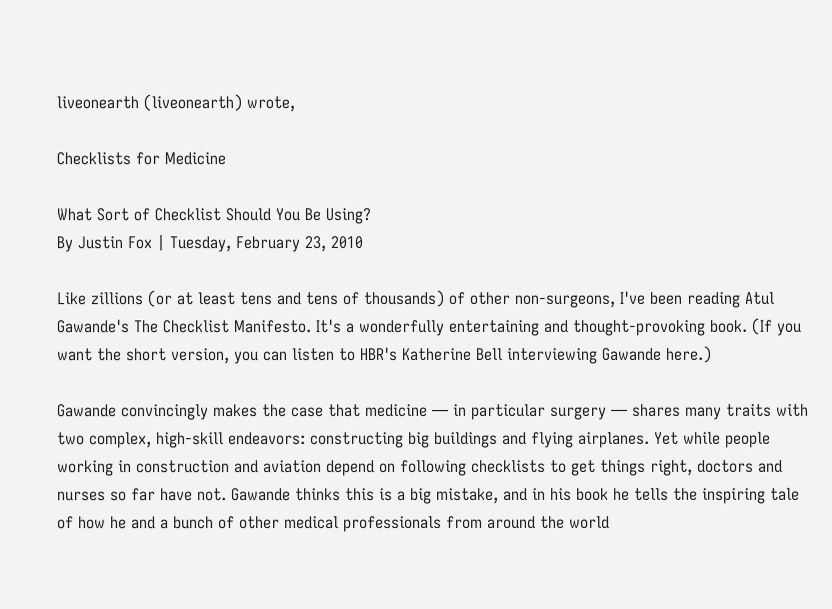liveonearth (liveonearth) wrote,

Checklists for Medicine

What Sort of Checklist Should You Be Using?
By Justin Fox | Tuesday, February 23, 2010

Like zillions (or at least tens and tens of thousands) of other non-surgeons, I've been reading Atul Gawande's The Checklist Manifesto. It's a wonderfully entertaining and thought-provoking book. (If you want the short version, you can listen to HBR's Katherine Bell interviewing Gawande here.)

Gawande convincingly makes the case that medicine — in particular surgery — shares many traits with two complex, high-skill endeavors: constructing big buildings and flying airplanes. Yet while people working in construction and aviation depend on following checklists to get things right, doctors and nurses so far have not. Gawande thinks this is a big mistake, and in his book he tells the inspiring tale of how he and a bunch of other medical professionals from around the world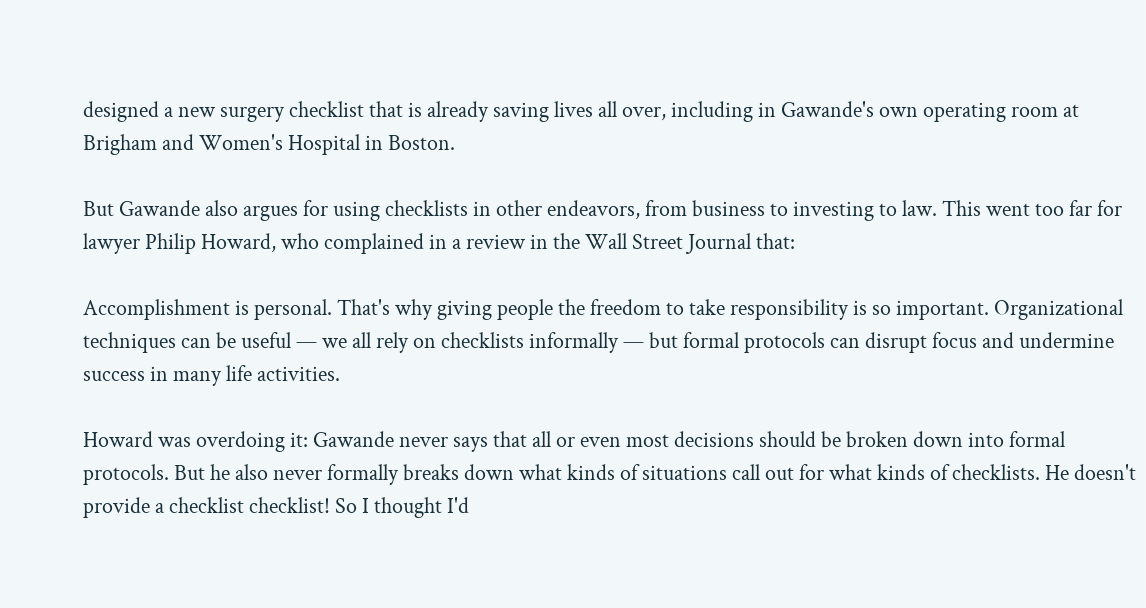designed a new surgery checklist that is already saving lives all over, including in Gawande's own operating room at Brigham and Women's Hospital in Boston.

But Gawande also argues for using checklists in other endeavors, from business to investing to law. This went too far for lawyer Philip Howard, who complained in a review in the Wall Street Journal that:

Accomplishment is personal. That's why giving people the freedom to take responsibility is so important. Organizational techniques can be useful — we all rely on checklists informally — but formal protocols can disrupt focus and undermine success in many life activities.

Howard was overdoing it: Gawande never says that all or even most decisions should be broken down into formal protocols. But he also never formally breaks down what kinds of situations call out for what kinds of checklists. He doesn't provide a checklist checklist! So I thought I'd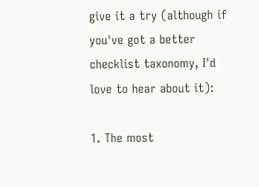give it a try (although if you've got a better checklist taxonomy, I'd love to hear about it):

1. The most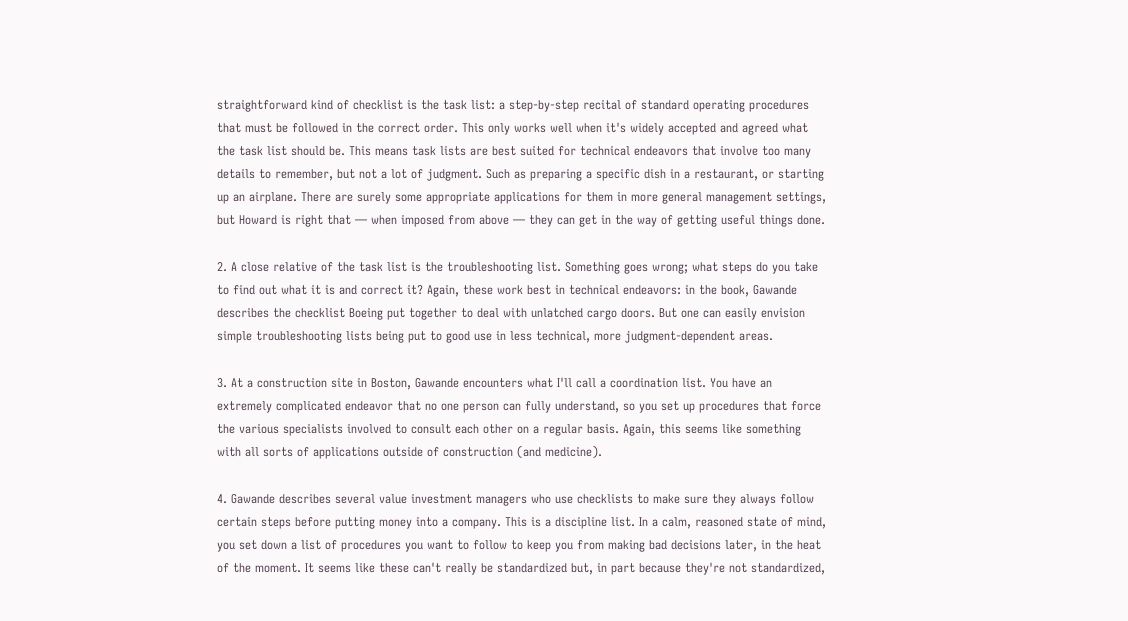straightforward kind of checklist is the task list: a step-by-step recital of standard operating procedures that must be followed in the correct order. This only works well when it's widely accepted and agreed what the task list should be. This means task lists are best suited for technical endeavors that involve too many details to remember, but not a lot of judgment. Such as preparing a specific dish in a restaurant, or starting up an airplane. There are surely some appropriate applications for them in more general management settings, but Howard is right that — when imposed from above — they can get in the way of getting useful things done.

2. A close relative of the task list is the troubleshooting list. Something goes wrong; what steps do you take to find out what it is and correct it? Again, these work best in technical endeavors: in the book, Gawande describes the checklist Boeing put together to deal with unlatched cargo doors. But one can easily envision simple troubleshooting lists being put to good use in less technical, more judgment-dependent areas.

3. At a construction site in Boston, Gawande encounters what I'll call a coordination list. You have an extremely complicated endeavor that no one person can fully understand, so you set up procedures that force the various specialists involved to consult each other on a regular basis. Again, this seems like something with all sorts of applications outside of construction (and medicine).

4. Gawande describes several value investment managers who use checklists to make sure they always follow certain steps before putting money into a company. This is a discipline list. In a calm, reasoned state of mind, you set down a list of procedures you want to follow to keep you from making bad decisions later, in the heat of the moment. It seems like these can't really be standardized but, in part because they're not standardized,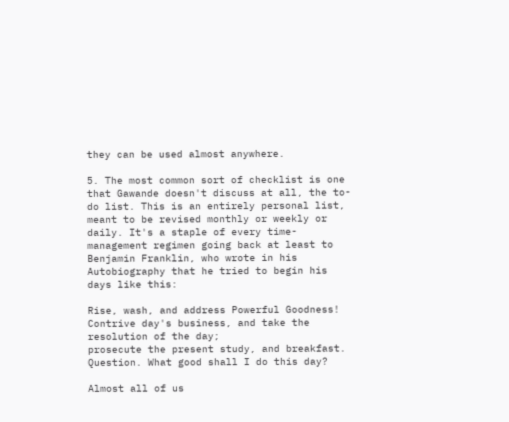they can be used almost anywhere.

5. The most common sort of checklist is one that Gawande doesn't discuss at all, the to-do list. This is an entirely personal list, meant to be revised monthly or weekly or daily. It's a staple of every time-management regimen going back at least to Benjamin Franklin, who wrote in his Autobiography that he tried to begin his days like this:

Rise, wash, and address Powerful Goodness!
Contrive day's business, and take the resolution of the day;
prosecute the present study, and breakfast.
Question. What good shall I do this day?

Almost all of us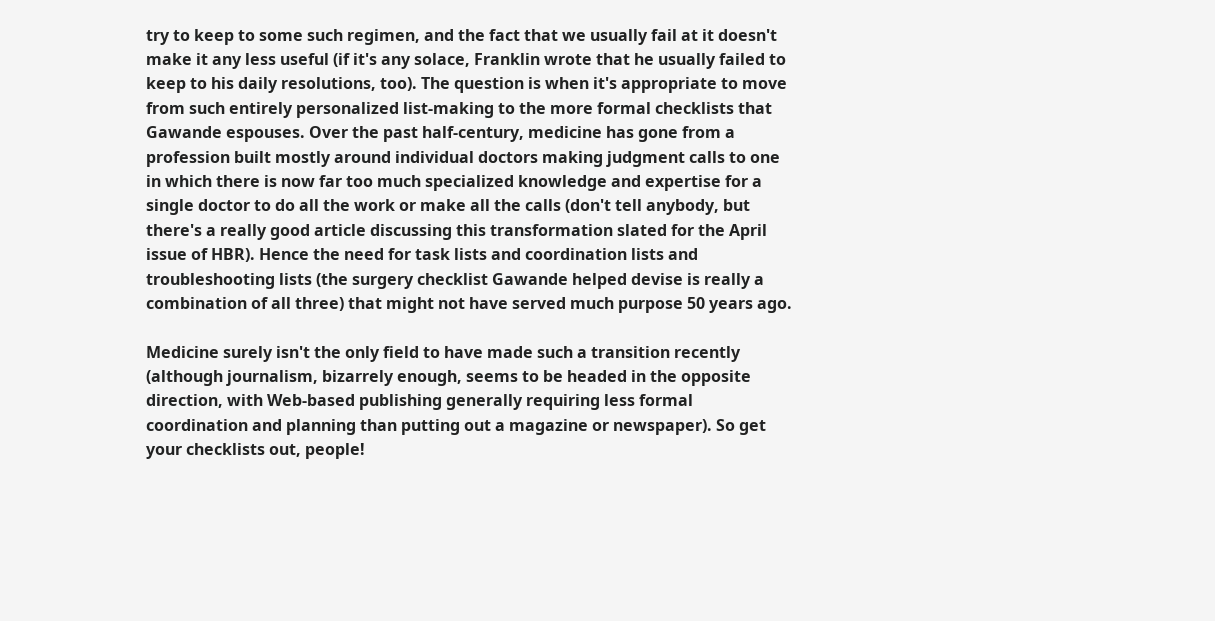try to keep to some such regimen, and the fact that we usually fail at it doesn't make it any less useful (if it's any solace, Franklin wrote that he usually failed to keep to his daily resolutions, too). The question is when it's appropriate to move from such entirely personalized list-making to the more formal checklists that Gawande espouses. Over the past half-century, medicine has gone from a profession built mostly around individual doctors making judgment calls to one in which there is now far too much specialized knowledge and expertise for a single doctor to do all the work or make all the calls (don't tell anybody, but there's a really good article discussing this transformation slated for the April issue of HBR). Hence the need for task lists and coordination lists and troubleshooting lists (the surgery checklist Gawande helped devise is really a combination of all three) that might not have served much purpose 50 years ago.

Medicine surely isn't the only field to have made such a transition recently (although journalism, bizarrely enough, seems to be headed in the opposite direction, with Web-based publishing generally requiring less formal coordination and planning than putting out a magazine or newspaper). So get your checklists out, people!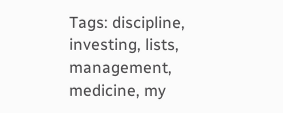Tags: discipline, investing, lists, management, medicine, my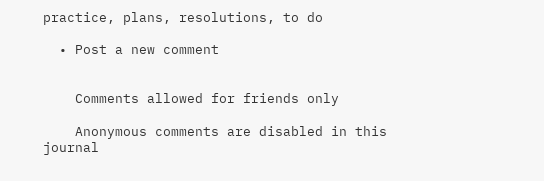practice, plans, resolutions, to do

  • Post a new comment


    Comments allowed for friends only

    Anonymous comments are disabled in this journal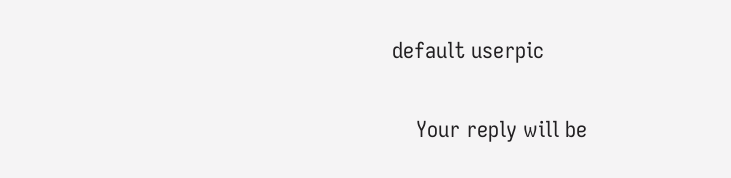default userpic

    Your reply will be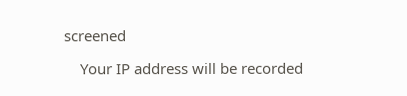screened

    Your IP address will be recorded